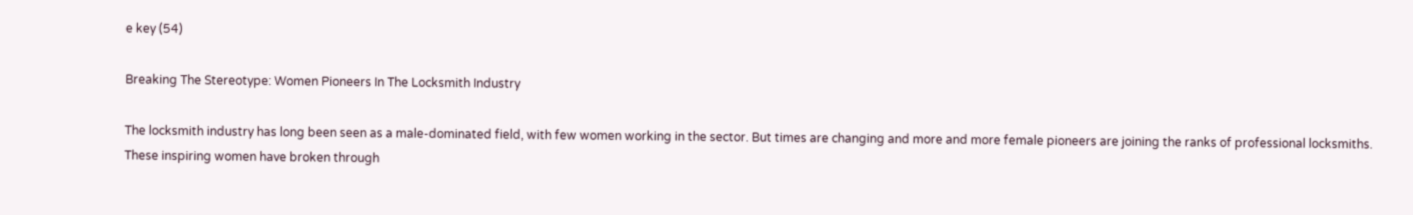e key (54)

Breaking The Stereotype: Women Pioneers In The Locksmith Industry

The locksmith industry has long been seen as a male-dominated field, with few women working in the sector. But times are changing and more and more female pioneers are joining the ranks of professional locksmiths. These inspiring women have broken through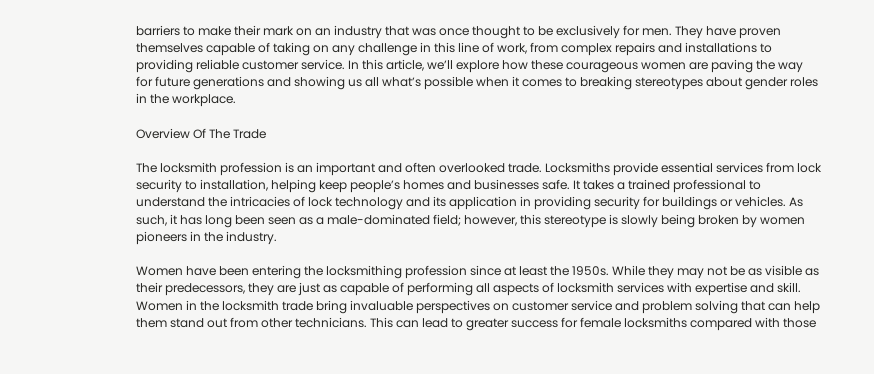barriers to make their mark on an industry that was once thought to be exclusively for men. They have proven themselves capable of taking on any challenge in this line of work, from complex repairs and installations to providing reliable customer service. In this article, we’ll explore how these courageous women are paving the way for future generations and showing us all what’s possible when it comes to breaking stereotypes about gender roles in the workplace.

Overview Of The Trade

The locksmith profession is an important and often overlooked trade. Locksmiths provide essential services from lock security to installation, helping keep people’s homes and businesses safe. It takes a trained professional to understand the intricacies of lock technology and its application in providing security for buildings or vehicles. As such, it has long been seen as a male-dominated field; however, this stereotype is slowly being broken by women pioneers in the industry.

Women have been entering the locksmithing profession since at least the 1950s. While they may not be as visible as their predecessors, they are just as capable of performing all aspects of locksmith services with expertise and skill. Women in the locksmith trade bring invaluable perspectives on customer service and problem solving that can help them stand out from other technicians. This can lead to greater success for female locksmiths compared with those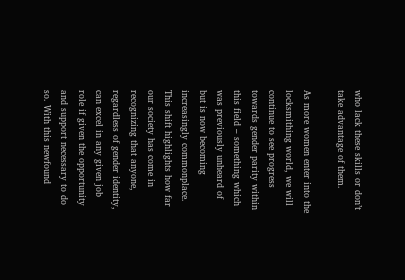who lack these skills or don’t take advantage of them.

As more women enter into the locksmithing world, we will continue to see progress towards gender parity within this field – something which was previously unheard of but is now becoming increasingly commonplace. This shift highlights how far our society has come in recognizing that anyone, regardless of gender identity, can excel in any given job role if given the opportunity and support necessary to do so. With this newfound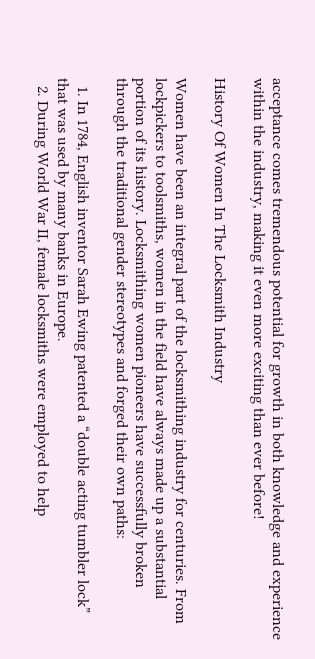acceptance comes tremendous potential for growth in both knowledge and experience within the industry, making it even more exciting than ever before!

History Of Women In The Locksmith Industry

Women have been an integral part of the locksmithing industry for centuries. From lockpickers to toolsmiths, women in the field have always made up a substantial portion of its history. Locksmithing women pioneers have successfully broken through the traditional gender stereotypes and forged their own paths:

  1. In 1784, English inventor Sarah Ewing patented a “double acting tumbler lock” that was used by many banks in Europe.
  2. During World War II, female locksmiths were employed to help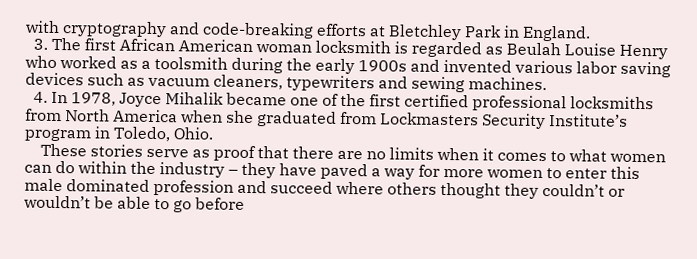with cryptography and code-breaking efforts at Bletchley Park in England.
  3. The first African American woman locksmith is regarded as Beulah Louise Henry who worked as a toolsmith during the early 1900s and invented various labor saving devices such as vacuum cleaners, typewriters and sewing machines.
  4. In 1978, Joyce Mihalik became one of the first certified professional locksmiths from North America when she graduated from Lockmasters Security Institute’s program in Toledo, Ohio.
    These stories serve as proof that there are no limits when it comes to what women can do within the industry – they have paved a way for more women to enter this male dominated profession and succeed where others thought they couldn’t or wouldn’t be able to go before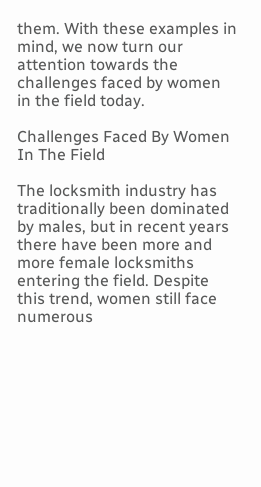them. With these examples in mind, we now turn our attention towards the challenges faced by women in the field today.

Challenges Faced By Women In The Field

The locksmith industry has traditionally been dominated by males, but in recent years there have been more and more female locksmiths entering the field. Despite this trend, women still face numerous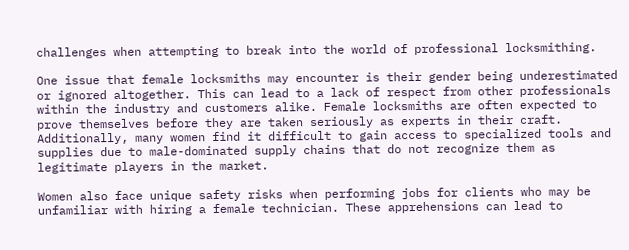challenges when attempting to break into the world of professional locksmithing.

One issue that female locksmiths may encounter is their gender being underestimated or ignored altogether. This can lead to a lack of respect from other professionals within the industry and customers alike. Female locksmiths are often expected to prove themselves before they are taken seriously as experts in their craft. Additionally, many women find it difficult to gain access to specialized tools and supplies due to male-dominated supply chains that do not recognize them as legitimate players in the market.

Women also face unique safety risks when performing jobs for clients who may be unfamiliar with hiring a female technician. These apprehensions can lead to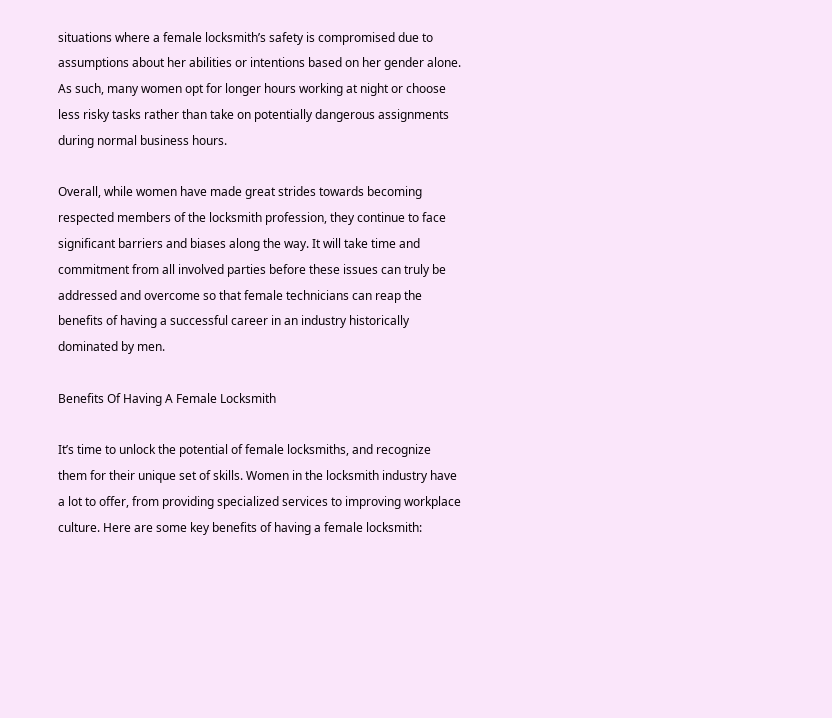situations where a female locksmith’s safety is compromised due to assumptions about her abilities or intentions based on her gender alone. As such, many women opt for longer hours working at night or choose less risky tasks rather than take on potentially dangerous assignments during normal business hours.

Overall, while women have made great strides towards becoming respected members of the locksmith profession, they continue to face significant barriers and biases along the way. It will take time and commitment from all involved parties before these issues can truly be addressed and overcome so that female technicians can reap the benefits of having a successful career in an industry historically dominated by men.

Benefits Of Having A Female Locksmith

It’s time to unlock the potential of female locksmiths, and recognize them for their unique set of skills. Women in the locksmith industry have a lot to offer, from providing specialized services to improving workplace culture. Here are some key benefits of having a female locksmith: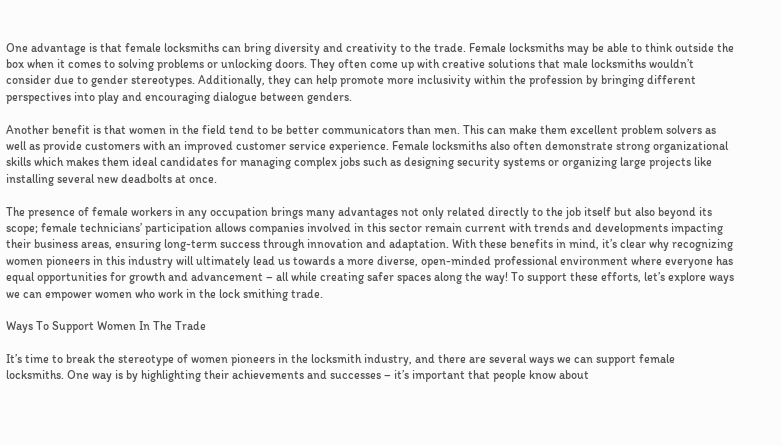One advantage is that female locksmiths can bring diversity and creativity to the trade. Female locksmiths may be able to think outside the box when it comes to solving problems or unlocking doors. They often come up with creative solutions that male locksmiths wouldn’t consider due to gender stereotypes. Additionally, they can help promote more inclusivity within the profession by bringing different perspectives into play and encouraging dialogue between genders.

Another benefit is that women in the field tend to be better communicators than men. This can make them excellent problem solvers as well as provide customers with an improved customer service experience. Female locksmiths also often demonstrate strong organizational skills which makes them ideal candidates for managing complex jobs such as designing security systems or organizing large projects like installing several new deadbolts at once.

The presence of female workers in any occupation brings many advantages not only related directly to the job itself but also beyond its scope; female technicians’ participation allows companies involved in this sector remain current with trends and developments impacting their business areas, ensuring long-term success through innovation and adaptation. With these benefits in mind, it’s clear why recognizing women pioneers in this industry will ultimately lead us towards a more diverse, open-minded professional environment where everyone has equal opportunities for growth and advancement – all while creating safer spaces along the way! To support these efforts, let’s explore ways we can empower women who work in the lock smithing trade.

Ways To Support Women In The Trade

It’s time to break the stereotype of women pioneers in the locksmith industry, and there are several ways we can support female locksmiths. One way is by highlighting their achievements and successes – it’s important that people know about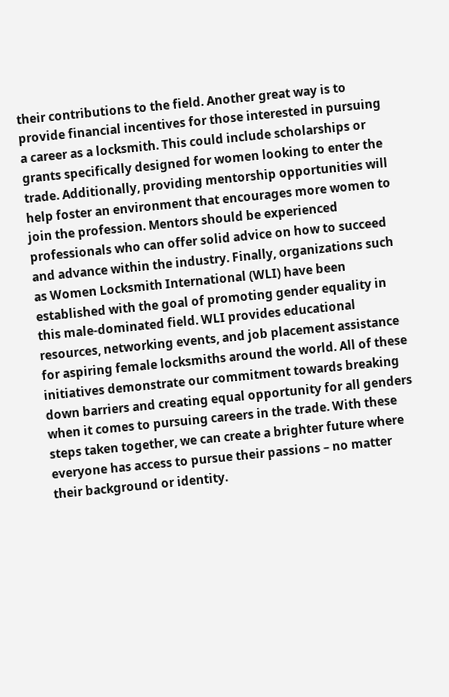their contributions to the field. Another great way is to provide financial incentives for those interested in pursuing a career as a locksmith. This could include scholarships or grants specifically designed for women looking to enter the trade. Additionally, providing mentorship opportunities will help foster an environment that encourages more women to join the profession. Mentors should be experienced professionals who can offer solid advice on how to succeed and advance within the industry. Finally, organizations such as Women Locksmith International (WLI) have been established with the goal of promoting gender equality in this male-dominated field. WLI provides educational resources, networking events, and job placement assistance for aspiring female locksmiths around the world. All of these initiatives demonstrate our commitment towards breaking down barriers and creating equal opportunity for all genders when it comes to pursuing careers in the trade. With these steps taken together, we can create a brighter future where everyone has access to pursue their passions – no matter their background or identity.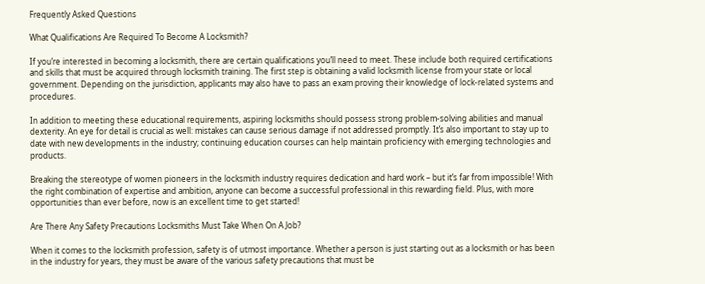Frequently Asked Questions

What Qualifications Are Required To Become A Locksmith?

If you’re interested in becoming a locksmith, there are certain qualifications you’ll need to meet. These include both required certifications and skills that must be acquired through locksmith training. The first step is obtaining a valid locksmith license from your state or local government. Depending on the jurisdiction, applicants may also have to pass an exam proving their knowledge of lock-related systems and procedures.

In addition to meeting these educational requirements, aspiring locksmiths should possess strong problem-solving abilities and manual dexterity. An eye for detail is crucial as well: mistakes can cause serious damage if not addressed promptly. It’s also important to stay up to date with new developments in the industry; continuing education courses can help maintain proficiency with emerging technologies and products.

Breaking the stereotype of women pioneers in the locksmith industry requires dedication and hard work – but it’s far from impossible! With the right combination of expertise and ambition, anyone can become a successful professional in this rewarding field. Plus, with more opportunities than ever before, now is an excellent time to get started!

Are There Any Safety Precautions Locksmiths Must Take When On A Job?

When it comes to the locksmith profession, safety is of utmost importance. Whether a person is just starting out as a locksmith or has been in the industry for years, they must be aware of the various safety precautions that must be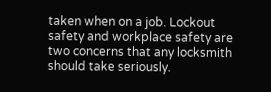taken when on a job. Lockout safety and workplace safety are two concerns that any locksmith should take seriously.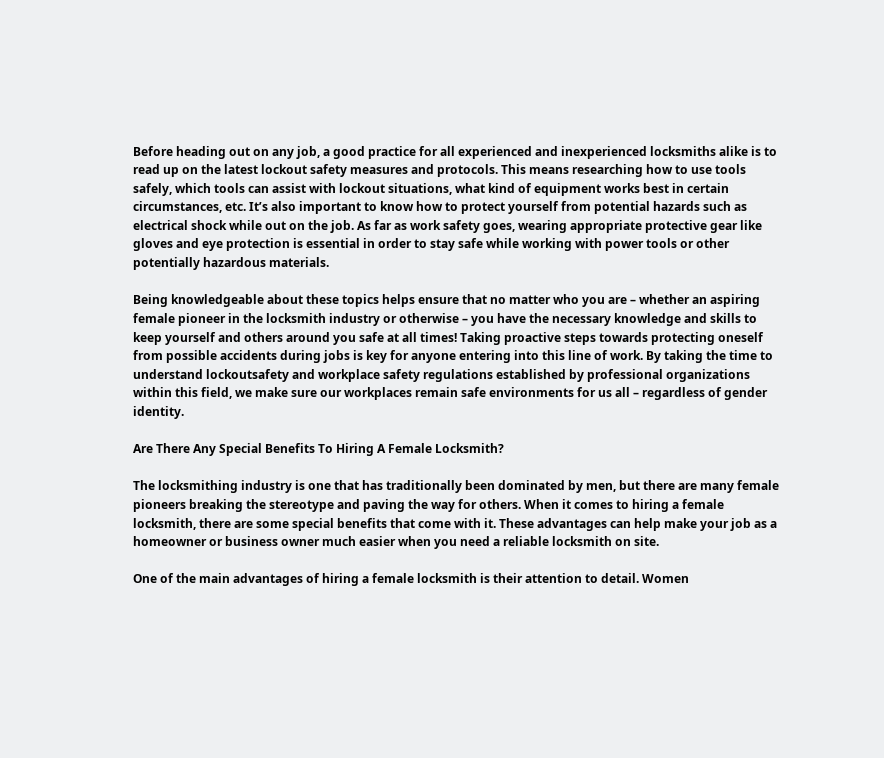Before heading out on any job, a good practice for all experienced and inexperienced locksmiths alike is to read up on the latest lockout safety measures and protocols. This means researching how to use tools safely, which tools can assist with lockout situations, what kind of equipment works best in certain circumstances, etc. It’s also important to know how to protect yourself from potential hazards such as electrical shock while out on the job. As far as work safety goes, wearing appropriate protective gear like gloves and eye protection is essential in order to stay safe while working with power tools or other potentially hazardous materials.

Being knowledgeable about these topics helps ensure that no matter who you are – whether an aspiring female pioneer in the locksmith industry or otherwise – you have the necessary knowledge and skills to keep yourself and others around you safe at all times! Taking proactive steps towards protecting oneself from possible accidents during jobs is key for anyone entering into this line of work. By taking the time to understand lockoutsafety and workplace safety regulations established by professional organizations within this field, we make sure our workplaces remain safe environments for us all – regardless of gender identity.

Are There Any Special Benefits To Hiring A Female Locksmith?

The locksmithing industry is one that has traditionally been dominated by men, but there are many female pioneers breaking the stereotype and paving the way for others. When it comes to hiring a female locksmith, there are some special benefits that come with it. These advantages can help make your job as a homeowner or business owner much easier when you need a reliable locksmith on site.

One of the main advantages of hiring a female locksmith is their attention to detail. Women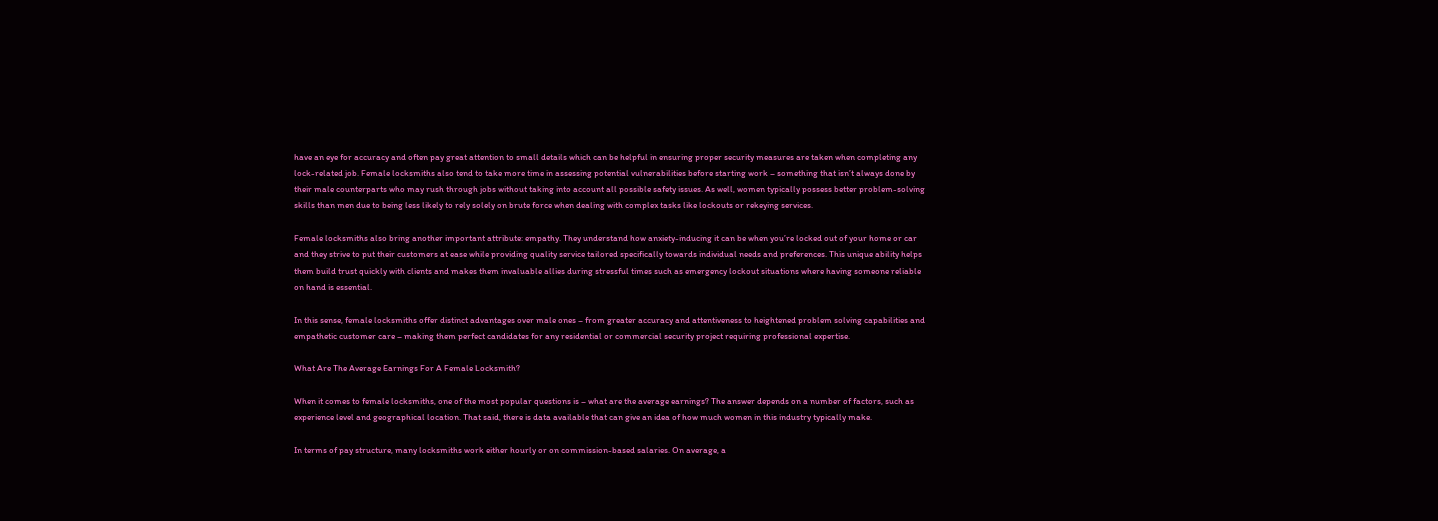have an eye for accuracy and often pay great attention to small details which can be helpful in ensuring proper security measures are taken when completing any lock-related job. Female locksmiths also tend to take more time in assessing potential vulnerabilities before starting work – something that isn’t always done by their male counterparts who may rush through jobs without taking into account all possible safety issues. As well, women typically possess better problem-solving skills than men due to being less likely to rely solely on brute force when dealing with complex tasks like lockouts or rekeying services.

Female locksmiths also bring another important attribute: empathy. They understand how anxiety-inducing it can be when you’re locked out of your home or car and they strive to put their customers at ease while providing quality service tailored specifically towards individual needs and preferences. This unique ability helps them build trust quickly with clients and makes them invaluable allies during stressful times such as emergency lockout situations where having someone reliable on hand is essential.

In this sense, female locksmiths offer distinct advantages over male ones – from greater accuracy and attentiveness to heightened problem solving capabilities and empathetic customer care – making them perfect candidates for any residential or commercial security project requiring professional expertise.

What Are The Average Earnings For A Female Locksmith?

When it comes to female locksmiths, one of the most popular questions is – what are the average earnings? The answer depends on a number of factors, such as experience level and geographical location. That said, there is data available that can give an idea of how much women in this industry typically make.

In terms of pay structure, many locksmiths work either hourly or on commission-based salaries. On average, a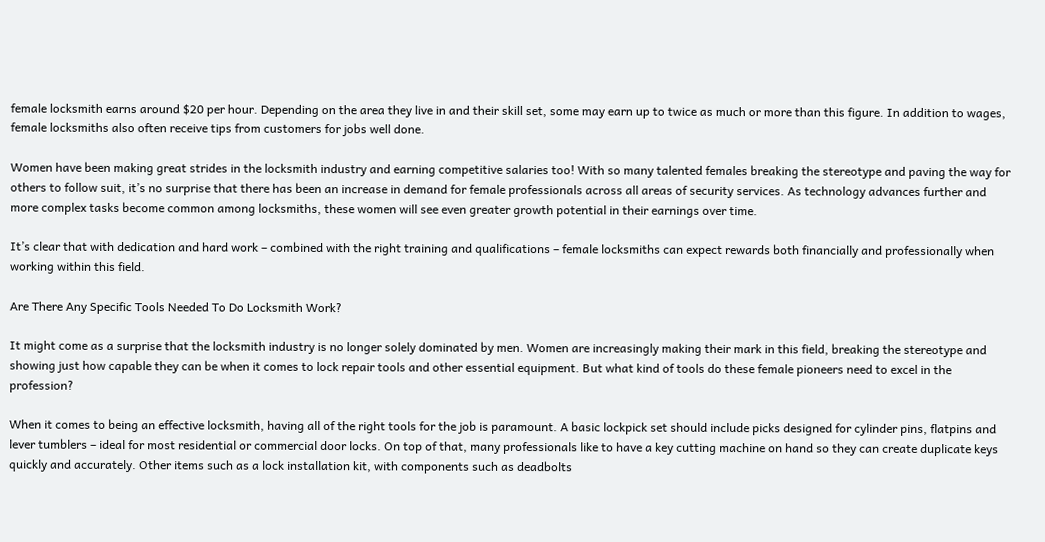female locksmith earns around $20 per hour. Depending on the area they live in and their skill set, some may earn up to twice as much or more than this figure. In addition to wages, female locksmiths also often receive tips from customers for jobs well done.

Women have been making great strides in the locksmith industry and earning competitive salaries too! With so many talented females breaking the stereotype and paving the way for others to follow suit, it’s no surprise that there has been an increase in demand for female professionals across all areas of security services. As technology advances further and more complex tasks become common among locksmiths, these women will see even greater growth potential in their earnings over time.

It’s clear that with dedication and hard work – combined with the right training and qualifications – female locksmiths can expect rewards both financially and professionally when working within this field.

Are There Any Specific Tools Needed To Do Locksmith Work?

It might come as a surprise that the locksmith industry is no longer solely dominated by men. Women are increasingly making their mark in this field, breaking the stereotype and showing just how capable they can be when it comes to lock repair tools and other essential equipment. But what kind of tools do these female pioneers need to excel in the profession?

When it comes to being an effective locksmith, having all of the right tools for the job is paramount. A basic lockpick set should include picks designed for cylinder pins, flatpins and lever tumblers – ideal for most residential or commercial door locks. On top of that, many professionals like to have a key cutting machine on hand so they can create duplicate keys quickly and accurately. Other items such as a lock installation kit, with components such as deadbolts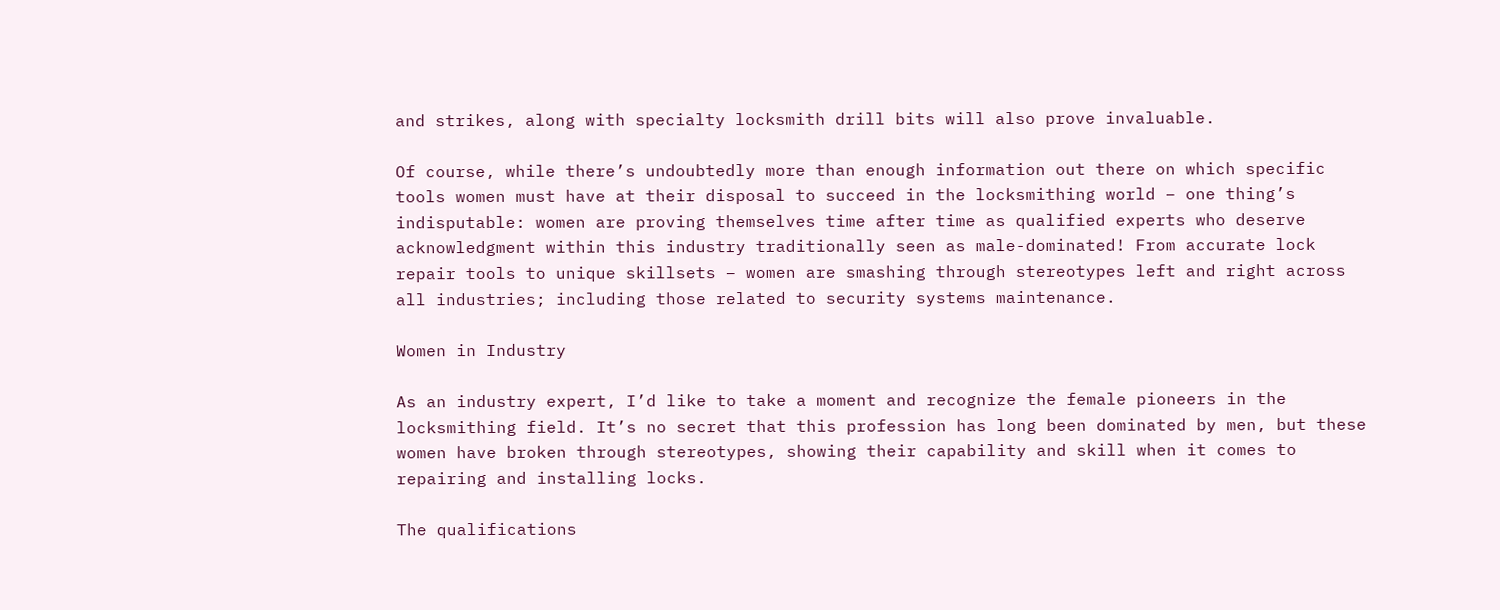and strikes, along with specialty locksmith drill bits will also prove invaluable.

Of course, while there’s undoubtedly more than enough information out there on which specific tools women must have at their disposal to succeed in the locksmithing world – one thing’s indisputable: women are proving themselves time after time as qualified experts who deserve acknowledgment within this industry traditionally seen as male-dominated! From accurate lock repair tools to unique skillsets – women are smashing through stereotypes left and right across all industries; including those related to security systems maintenance.

Women in Industry

As an industry expert, I’d like to take a moment and recognize the female pioneers in the locksmithing field. It’s no secret that this profession has long been dominated by men, but these women have broken through stereotypes, showing their capability and skill when it comes to repairing and installing locks.

The qualifications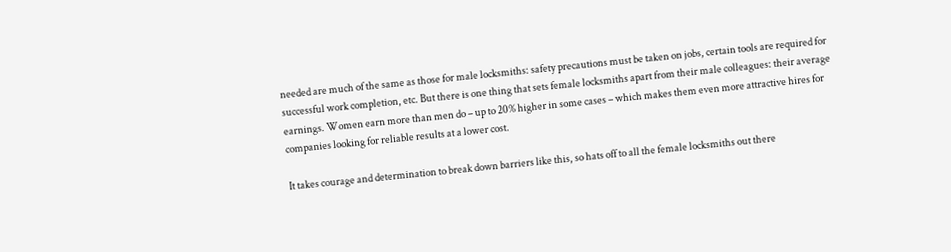needed are much of the same as those for male locksmiths: safety precautions must be taken on jobs, certain tools are required for successful work completion, etc. But there is one thing that sets female locksmiths apart from their male colleagues: their average earnings. Women earn more than men do – up to 20% higher in some cases – which makes them even more attractive hires for companies looking for reliable results at a lower cost.

It takes courage and determination to break down barriers like this, so hats off to all the female locksmiths out there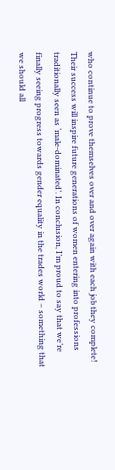who continue to prove themselves over and over again with each job they complete! Their success will inspire future generations of women entering into professions traditionally seen as ‘male-dominated’. In conclusion, I’m proud to say that we’re finally seeing progress towards gender equality in the trades world – something that we should all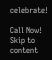celebrate!

Call Now! Skip to content